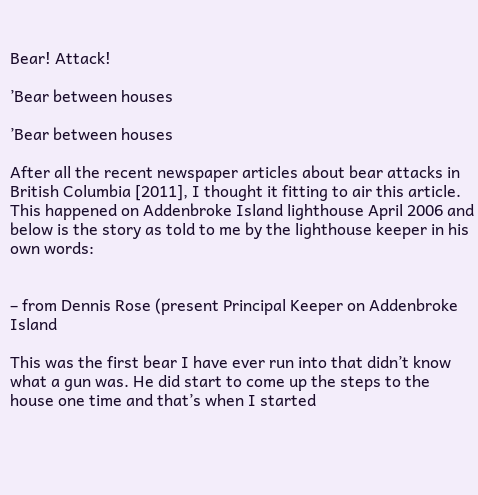Bear! Attack!

’Bear between houses

’Bear between houses

After all the recent newspaper articles about bear attacks in British Columbia [2011], I thought it fitting to air this article. This happened on Addenbroke Island lighthouse April 2006 and below is the story as told to me by the lighthouse keeper in his own words:


– from Dennis Rose (present Principal Keeper on Addenbroke Island

This was the first bear I have ever run into that didn’t know what a gun was. He did start to come up the steps to the house one time and that’s when I started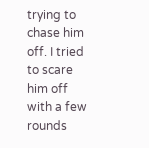trying to chase him off. I tried to scare him off with a few rounds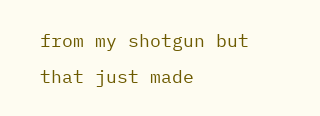from my shotgun but that just made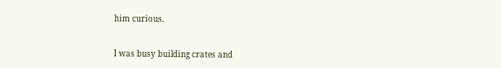him curious.


I was busy building crates and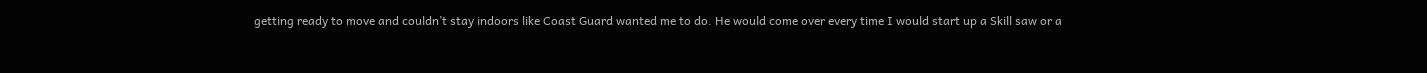getting ready to move and couldn’t stay indoors like Coast Guard wanted me to do. He would come over every time I would start up a Skill saw or a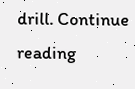drill. Continue reading